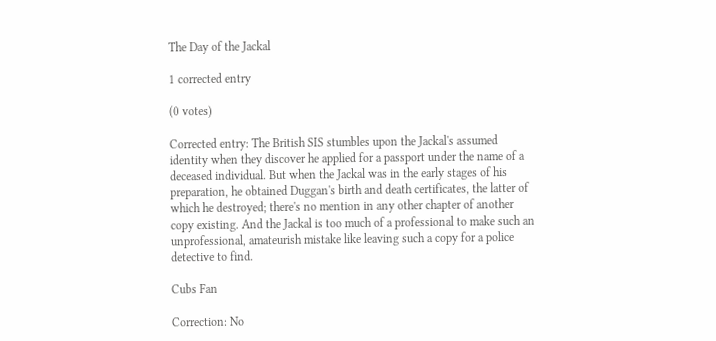The Day of the Jackal

1 corrected entry

(0 votes)

Corrected entry: The British SIS stumbles upon the Jackal's assumed identity when they discover he applied for a passport under the name of a deceased individual. But when the Jackal was in the early stages of his preparation, he obtained Duggan's birth and death certificates, the latter of which he destroyed; there's no mention in any other chapter of another copy existing. And the Jackal is too much of a professional to make such an unprofessional, amateurish mistake like leaving such a copy for a police detective to find.

Cubs Fan

Correction: No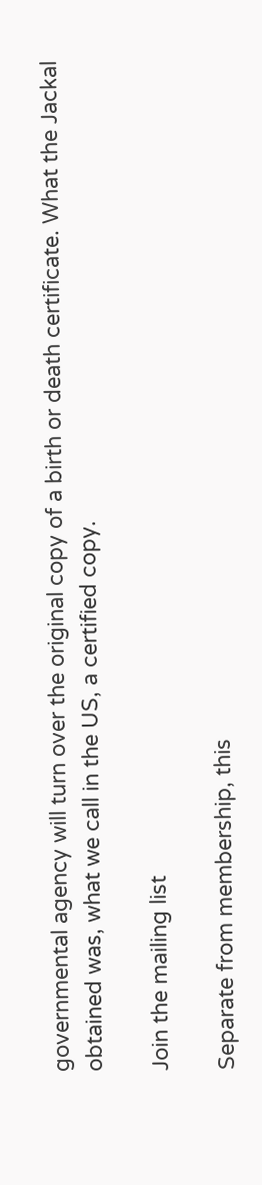governmental agency will turn over the original copy of a birth or death certificate. What the Jackal obtained was, what we call in the US, a certified copy.

Join the mailing list

Separate from membership, this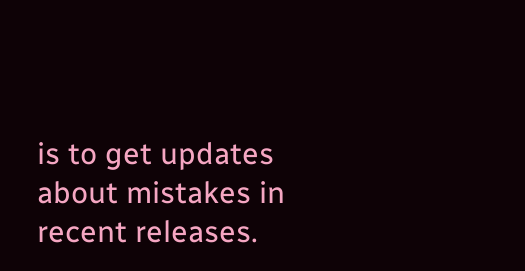is to get updates about mistakes in recent releases.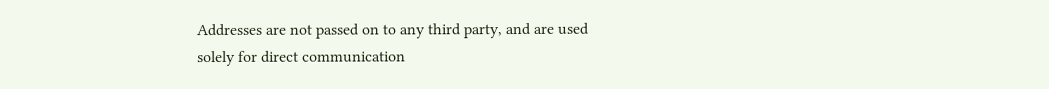Addresses are not passed on to any third party, and are used solely for direct communication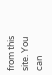from this site. You can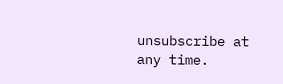unsubscribe at any time.